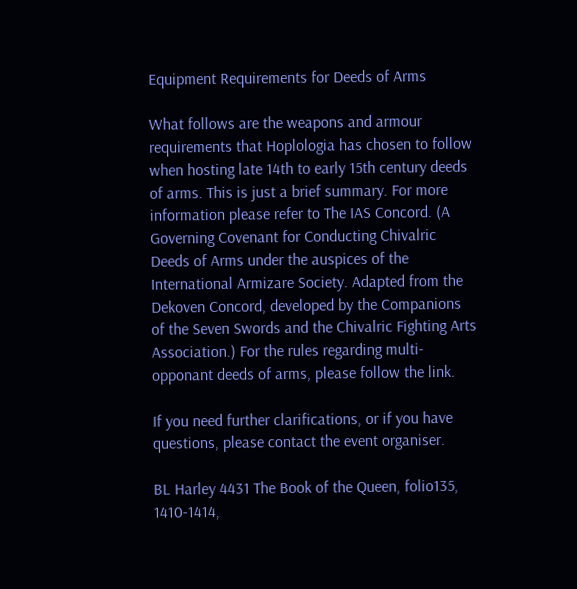Equipment Requirements for Deeds of Arms

What follows are the weapons and armour requirements that Hoplologia has chosen to follow when hosting late 14th to early 15th century deeds of arms. This is just a brief summary. For more information please refer to The IAS Concord. (A Governing Covenant for Conducting Chivalric Deeds of Arms under the auspices of the International Armizare Society. Adapted from the Dekoven Concord, developed by the Companions of the Seven Swords and the Chivalric Fighting Arts Association.) For the rules regarding multi-opponant deeds of arms, please follow the link.

If you need further clarifications, or if you have questions, please contact the event organiser.

BL Harley 4431 The Book of the Queen, folio135, 1410-1414,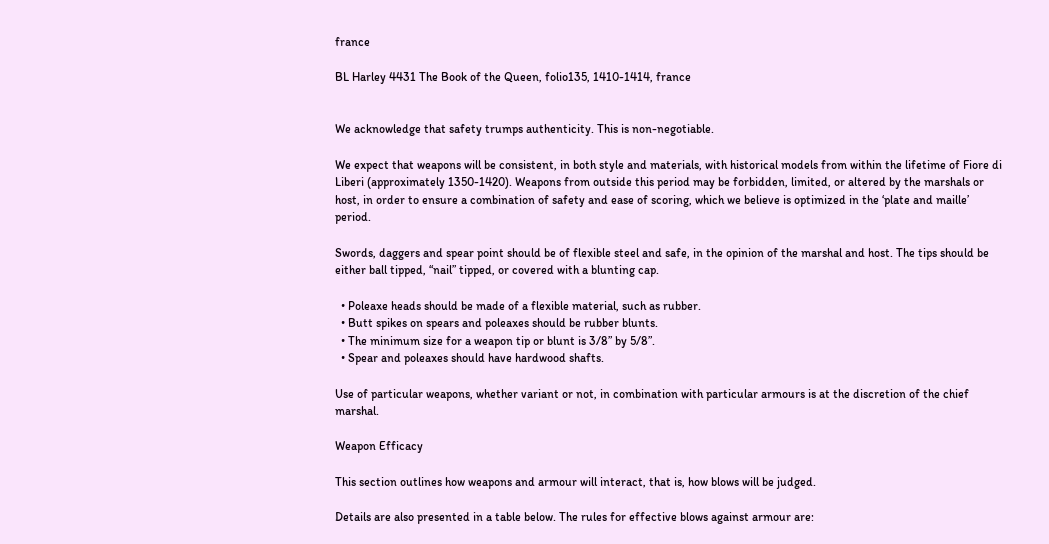france

BL Harley 4431 The Book of the Queen, folio135, 1410-1414, france


We acknowledge that safety trumps authenticity. This is non-negotiable.

We expect that weapons will be consistent, in both style and materials, with historical models from within the lifetime of Fiore di Liberi (approximately 1350-1420). Weapons from outside this period may be forbidden, limited, or altered by the marshals or host, in order to ensure a combination of safety and ease of scoring, which we believe is optimized in the ‘plate and maille’ period.

Swords, daggers and spear point should be of flexible steel and safe, in the opinion of the marshal and host. The tips should be either ball tipped, “nail” tipped, or covered with a blunting cap.

  • Poleaxe heads should be made of a flexible material, such as rubber.
  • Butt spikes on spears and poleaxes should be rubber blunts.
  • The minimum size for a weapon tip or blunt is 3/8” by 5/8”.
  • Spear and poleaxes should have hardwood shafts.

Use of particular weapons, whether variant or not, in combination with particular armours is at the discretion of the chief marshal.

Weapon Efficacy

This section outlines how weapons and armour will interact, that is, how blows will be judged.

Details are also presented in a table below. The rules for effective blows against armour are: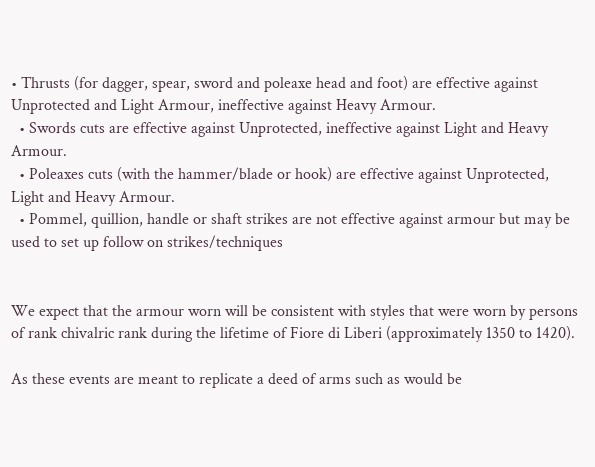• Thrusts (for dagger, spear, sword and poleaxe head and foot) are effective against Unprotected and Light Armour, ineffective against Heavy Armour.
  • Swords cuts are effective against Unprotected, ineffective against Light and Heavy Armour.
  • Poleaxes cuts (with the hammer/blade or hook) are effective against Unprotected, Light and Heavy Armour.
  • Pommel, quillion, handle or shaft strikes are not effective against armour but may be used to set up follow on strikes/techniques


We expect that the armour worn will be consistent with styles that were worn by persons of rank chivalric rank during the lifetime of Fiore di Liberi (approximately 1350 to 1420).

As these events are meant to replicate a deed of arms such as would be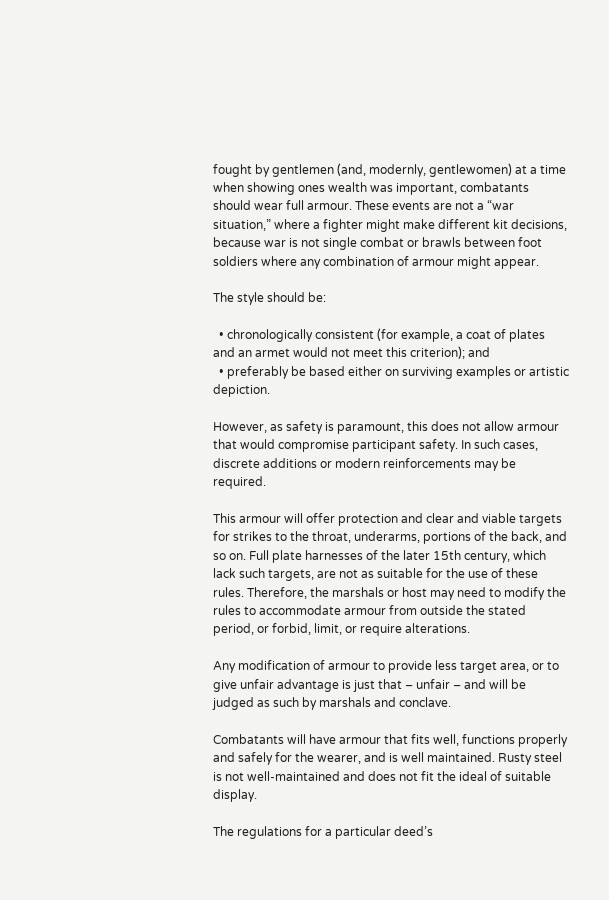fought by gentlemen (and, modernly, gentlewomen) at a time when showing ones wealth was important, combatants should wear full armour. These events are not a “war situation,” where a fighter might make different kit decisions, because war is not single combat or brawls between foot soldiers where any combination of armour might appear.

The style should be:

  • chronologically consistent (for example, a coat of plates and an armet would not meet this criterion); and
  • preferably be based either on surviving examples or artistic depiction.

However, as safety is paramount, this does not allow armour that would compromise participant safety. In such cases, discrete additions or modern reinforcements may be required.

This armour will offer protection and clear and viable targets for strikes to the throat, underarms, portions of the back, and so on. Full plate harnesses of the later 15th century, which lack such targets, are not as suitable for the use of these rules. Therefore, the marshals or host may need to modify the rules to accommodate armour from outside the stated period, or forbid, limit, or require alterations.

Any modification of armour to provide less target area, or to give unfair advantage is just that – unfair – and will be judged as such by marshals and conclave.

Combatants will have armour that fits well, functions properly and safely for the wearer, and is well maintained. Rusty steel is not well-maintained and does not fit the ideal of suitable display.

The regulations for a particular deed’s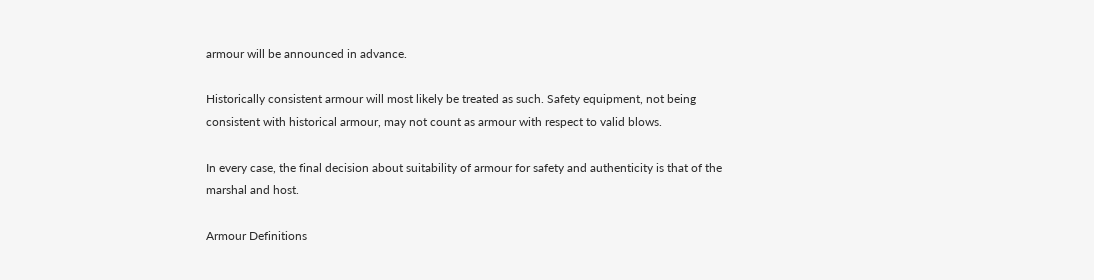armour will be announced in advance.

Historically consistent armour will most likely be treated as such. Safety equipment, not being consistent with historical armour, may not count as armour with respect to valid blows.

In every case, the final decision about suitability of armour for safety and authenticity is that of the marshal and host.

Armour Definitions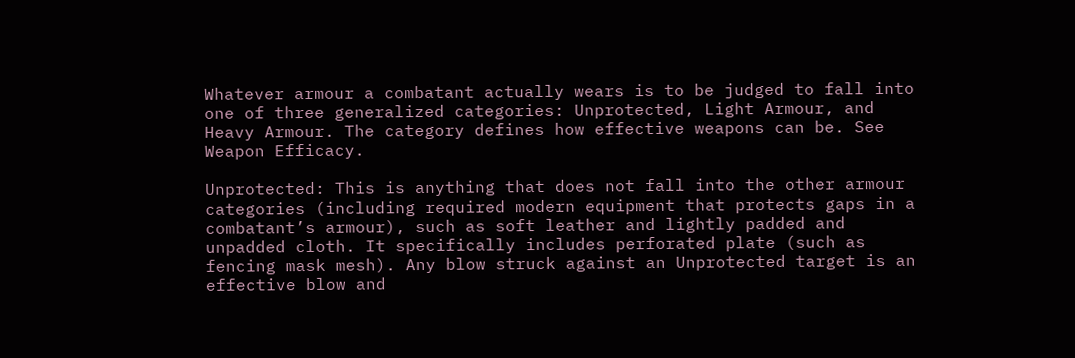Whatever armour a combatant actually wears is to be judged to fall into one of three generalized categories: Unprotected, Light Armour, and Heavy Armour. The category defines how effective weapons can be. See Weapon Efficacy.

Unprotected: This is anything that does not fall into the other armour categories (including required modern equipment that protects gaps in a combatant’s armour), such as soft leather and lightly padded and unpadded cloth. It specifically includes perforated plate (such as fencing mask mesh). Any blow struck against an Unprotected target is an effective blow and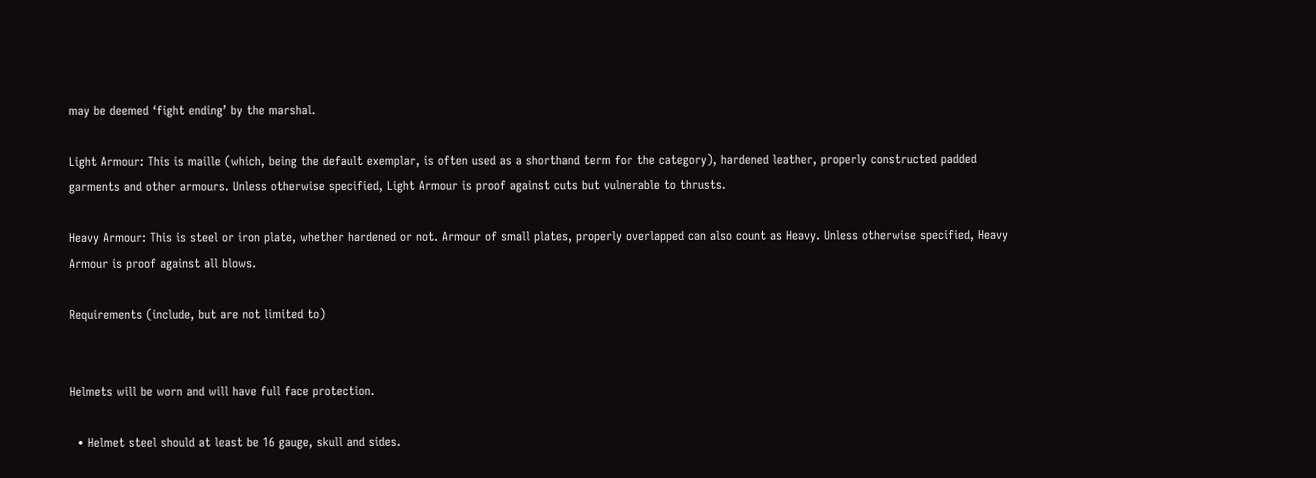may be deemed ‘fight ending’ by the marshal.

Light Armour: This is maille (which, being the default exemplar, is often used as a shorthand term for the category), hardened leather, properly constructed padded garments and other armours. Unless otherwise specified, Light Armour is proof against cuts but vulnerable to thrusts.

Heavy Armour: This is steel or iron plate, whether hardened or not. Armour of small plates, properly overlapped can also count as Heavy. Unless otherwise specified, Heavy Armour is proof against all blows.

Requirements (include, but are not limited to)


Helmets will be worn and will have full face protection.

  • Helmet steel should at least be 16 gauge, skull and sides.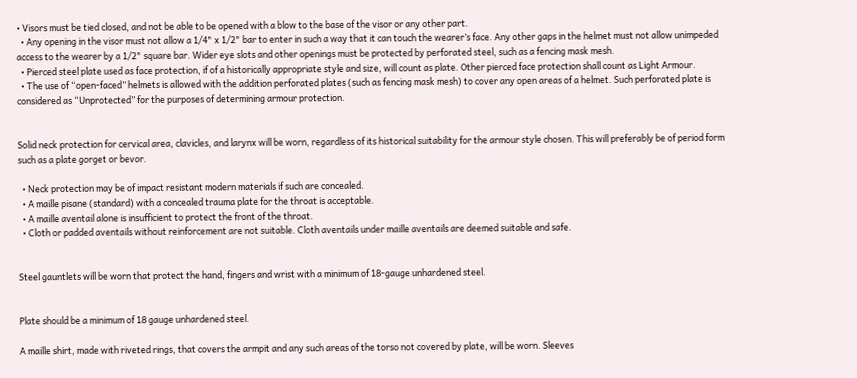• Visors must be tied closed, and not be able to be opened with a blow to the base of the visor or any other part.
  • Any opening in the visor must not allow a 1/4" x 1/2" bar to enter in such a way that it can touch the wearer’s face. Any other gaps in the helmet must not allow unimpeded access to the wearer by a 1/2" square bar. Wider eye slots and other openings must be protected by perforated steel, such as a fencing mask mesh.
  • Pierced steel plate used as face protection, if of a historically appropriate style and size, will count as plate. Other pierced face protection shall count as Light Armour.
  • The use of “open-faced” helmets is allowed with the addition perforated plates (such as fencing mask mesh) to cover any open areas of a helmet. Such perforated plate is considered as “Unprotected” for the purposes of determining armour protection.


Solid neck protection for cervical area, clavicles, and larynx will be worn, regardless of its historical suitability for the armour style chosen. This will preferably be of period form such as a plate gorget or bevor.

  • Neck protection may be of impact resistant modern materials if such are concealed.
  • A maille pisane (standard) with a concealed trauma plate for the throat is acceptable.
  • A maille aventail alone is insufficient to protect the front of the throat.
  • Cloth or padded aventails without reinforcement are not suitable. Cloth aventails under maille aventails are deemed suitable and safe.


Steel gauntlets will be worn that protect the hand, fingers and wrist with a minimum of 18-gauge unhardened steel.


Plate should be a minimum of 18 gauge unhardened steel.

A maille shirt, made with riveted rings, that covers the armpit and any such areas of the torso not covered by plate, will be worn. Sleeves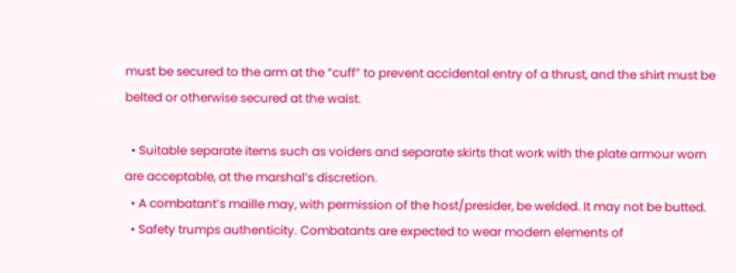must be secured to the arm at the “cuff” to prevent accidental entry of a thrust, and the shirt must be belted or otherwise secured at the waist.

  • Suitable separate items such as voiders and separate skirts that work with the plate armour worn are acceptable, at the marshal’s discretion.
  • A combatant’s maille may, with permission of the host/presider, be welded. It may not be butted.
  • Safety trumps authenticity. Combatants are expected to wear modern elements of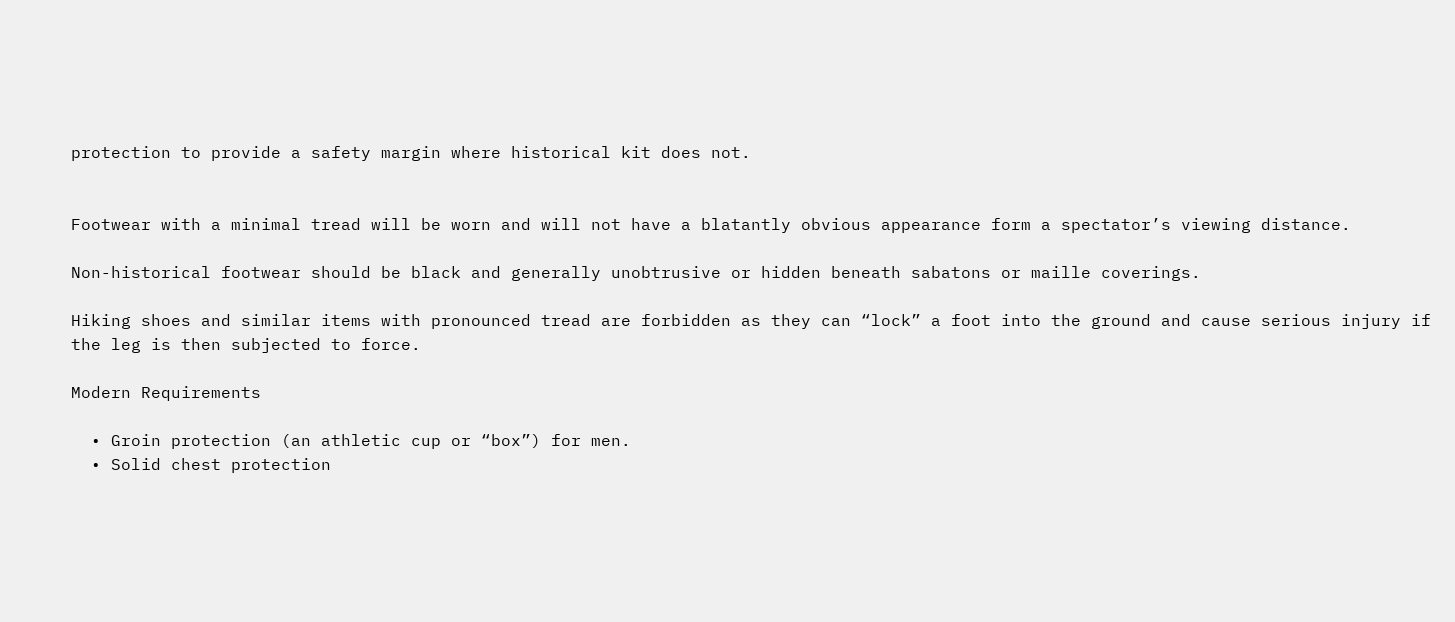protection to provide a safety margin where historical kit does not.


Footwear with a minimal tread will be worn and will not have a blatantly obvious appearance form a spectator’s viewing distance.

Non-historical footwear should be black and generally unobtrusive or hidden beneath sabatons or maille coverings.

Hiking shoes and similar items with pronounced tread are forbidden as they can “lock” a foot into the ground and cause serious injury if the leg is then subjected to force.

Modern Requirements

  • Groin protection (an athletic cup or “box”) for men.
  • Solid chest protection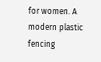for women. A modern plastic fencing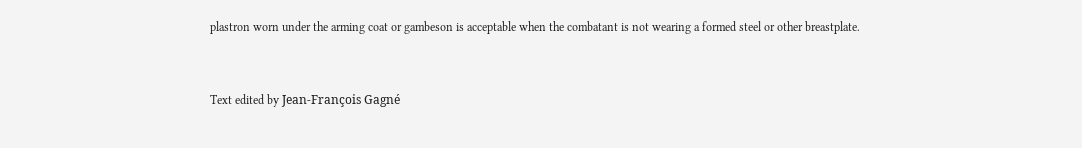plastron worn under the arming coat or gambeson is acceptable when the combatant is not wearing a formed steel or other breastplate.


Text edited by Jean-François Gagné